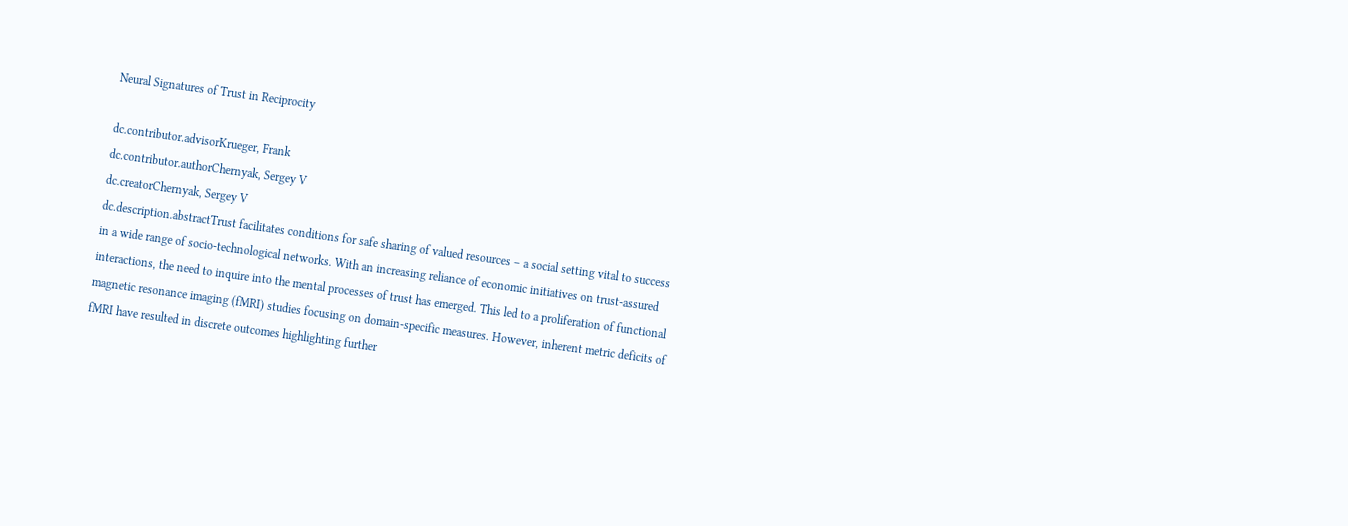Neural Signatures of Trust in Reciprocity

dc.contributor.advisorKrueger, Frank
dc.contributor.authorChernyak, Sergey V
dc.creatorChernyak, Sergey V
dc.description.abstractTrust facilitates conditions for safe sharing of valued resources – a social setting vital to success in a wide range of socio-technological networks. With an increasing reliance of economic initiatives on trust-assured interactions, the need to inquire into the mental processes of trust has emerged. This led to a proliferation of functional magnetic resonance imaging (fMRI) studies focusing on domain-specific measures. However, inherent metric deficits of fMRI have resulted in discrete outcomes highlighting further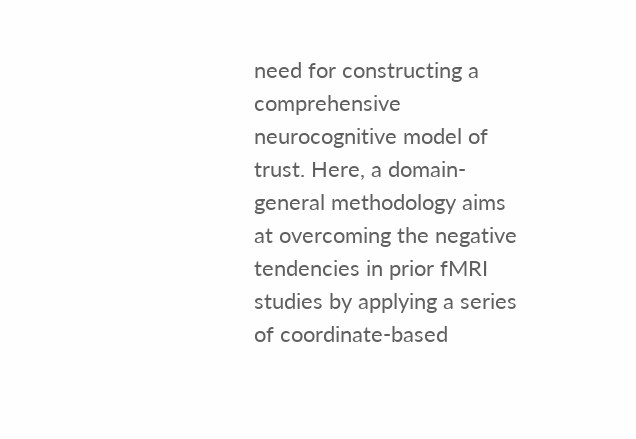need for constructing a comprehensive neurocognitive model of trust. Here, a domain-general methodology aims at overcoming the negative tendencies in prior fMRI studies by applying a series of coordinate-based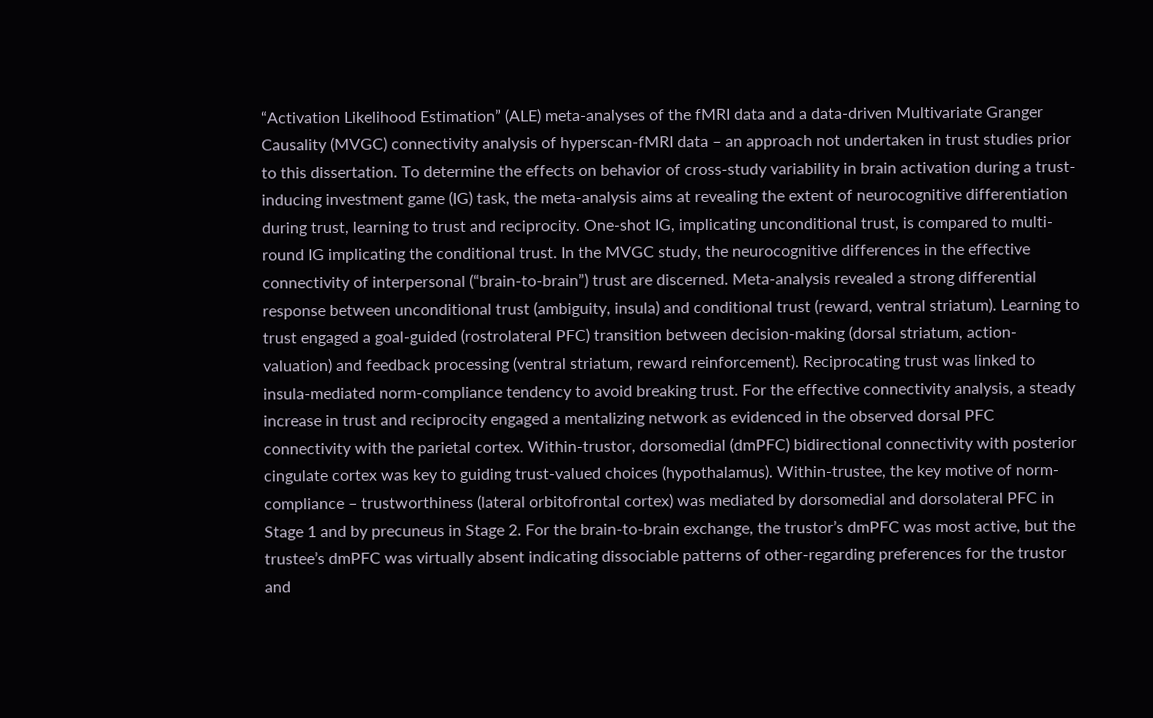“Activation Likelihood Estimation” (ALE) meta-analyses of the fMRI data and a data-driven Multivariate Granger Causality (MVGC) connectivity analysis of hyperscan-fMRI data – an approach not undertaken in trust studies prior to this dissertation. To determine the effects on behavior of cross-study variability in brain activation during a trust-inducing investment game (IG) task, the meta-analysis aims at revealing the extent of neurocognitive differentiation during trust, learning to trust and reciprocity. One-shot IG, implicating unconditional trust, is compared to multi-round IG implicating the conditional trust. In the MVGC study, the neurocognitive differences in the effective connectivity of interpersonal (“brain-to-brain”) trust are discerned. Meta-analysis revealed a strong differential response between unconditional trust (ambiguity, insula) and conditional trust (reward, ventral striatum). Learning to trust engaged a goal-guided (rostrolateral PFC) transition between decision-making (dorsal striatum, action-valuation) and feedback processing (ventral striatum, reward reinforcement). Reciprocating trust was linked to insula-mediated norm-compliance tendency to avoid breaking trust. For the effective connectivity analysis, a steady increase in trust and reciprocity engaged a mentalizing network as evidenced in the observed dorsal PFC connectivity with the parietal cortex. Within-trustor, dorsomedial (dmPFC) bidirectional connectivity with posterior cingulate cortex was key to guiding trust-valued choices (hypothalamus). Within-trustee, the key motive of norm-compliance – trustworthiness (lateral orbitofrontal cortex) was mediated by dorsomedial and dorsolateral PFC in Stage 1 and by precuneus in Stage 2. For the brain-to-brain exchange, the trustor’s dmPFC was most active, but the trustee’s dmPFC was virtually absent indicating dissociable patterns of other-regarding preferences for the trustor and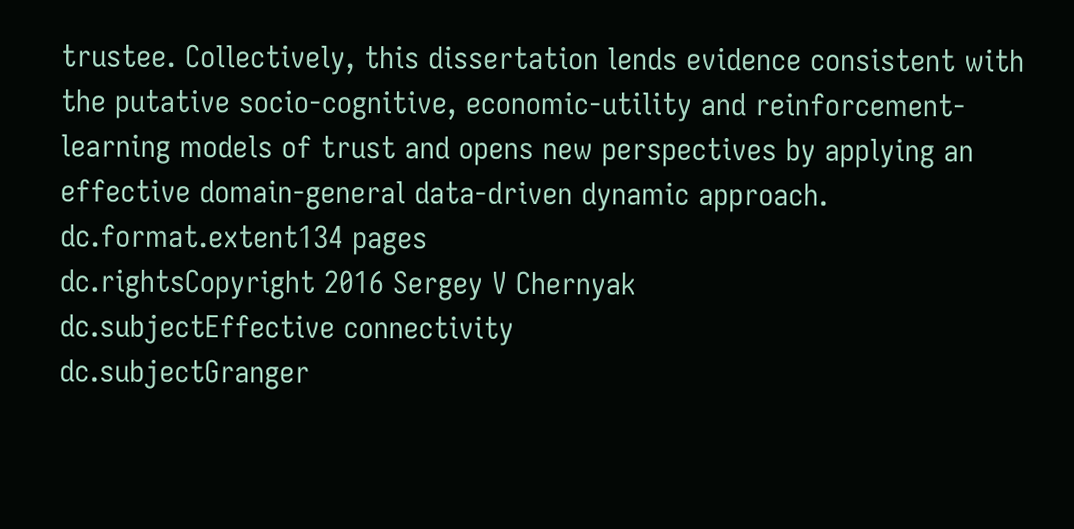trustee. Collectively, this dissertation lends evidence consistent with the putative socio-cognitive, economic-utility and reinforcement-learning models of trust and opens new perspectives by applying an effective domain-general data-driven dynamic approach.
dc.format.extent134 pages
dc.rightsCopyright 2016 Sergey V Chernyak
dc.subjectEffective connectivity
dc.subjectGranger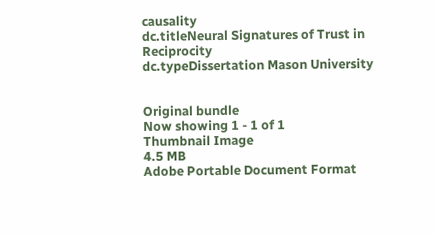causality
dc.titleNeural Signatures of Trust in Reciprocity
dc.typeDissertation Mason University


Original bundle
Now showing 1 - 1 of 1
Thumbnail Image
4.5 MB
Adobe Portable Document Format